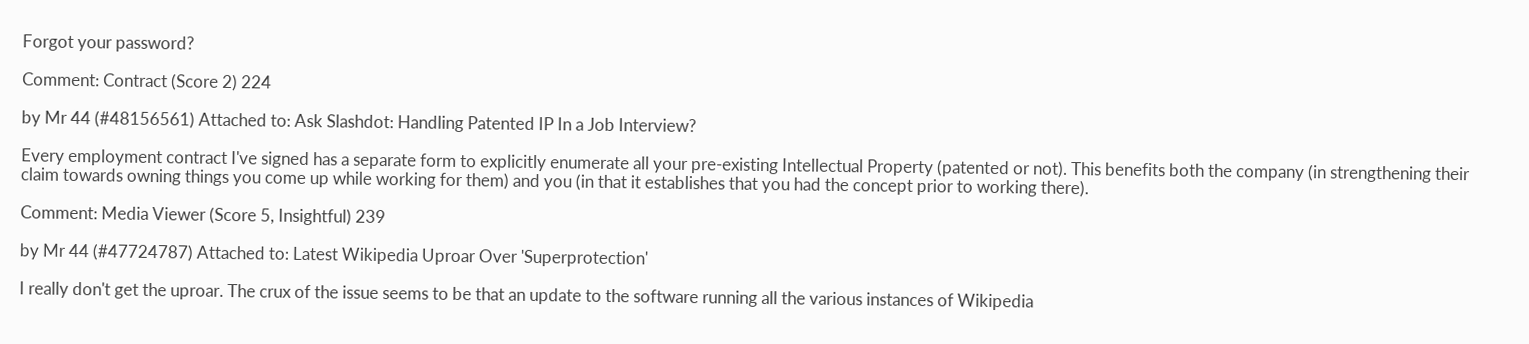Forgot your password?

Comment: Contract (Score 2) 224

by Mr 44 (#48156561) Attached to: Ask Slashdot: Handling Patented IP In a Job Interview?

Every employment contract I've signed has a separate form to explicitly enumerate all your pre-existing Intellectual Property (patented or not). This benefits both the company (in strengthening their claim towards owning things you come up while working for them) and you (in that it establishes that you had the concept prior to working there).

Comment: Media Viewer (Score 5, Insightful) 239

by Mr 44 (#47724787) Attached to: Latest Wikipedia Uproar Over 'Superprotection'

I really don't get the uproar. The crux of the issue seems to be that an update to the software running all the various instances of Wikipedia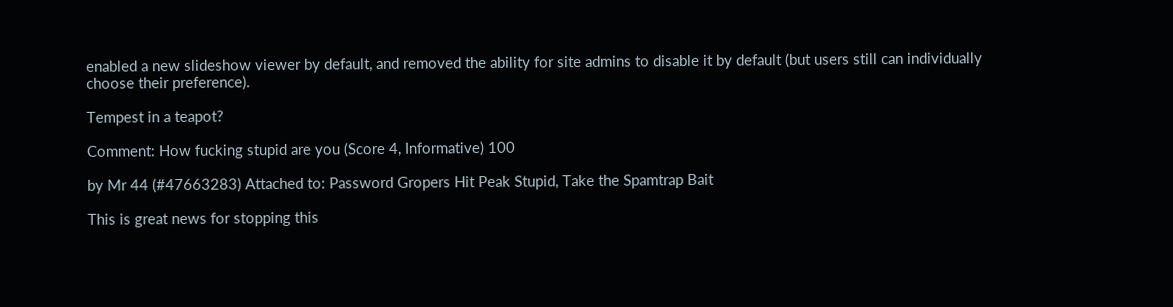enabled a new slideshow viewer by default, and removed the ability for site admins to disable it by default (but users still can individually choose their preference).

Tempest in a teapot?

Comment: How fucking stupid are you (Score 4, Informative) 100

by Mr 44 (#47663283) Attached to: Password Gropers Hit Peak Stupid, Take the Spamtrap Bait

This is great news for stopping this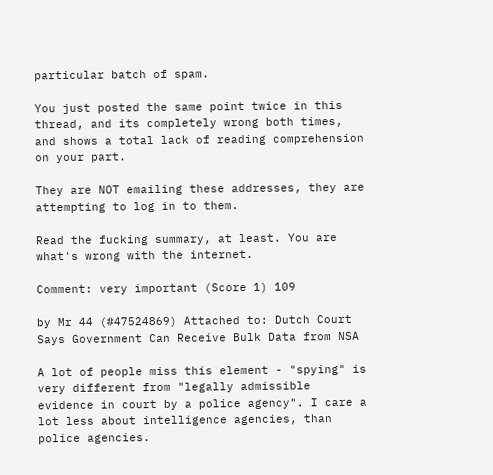particular batch of spam.

You just posted the same point twice in this thread, and its completely wrong both times, and shows a total lack of reading comprehension on your part.

They are NOT emailing these addresses, they are attempting to log in to them.

Read the fucking summary, at least. You are what's wrong with the internet.

Comment: very important (Score 1) 109

by Mr 44 (#47524869) Attached to: Dutch Court Says Government Can Receive Bulk Data from NSA

A lot of people miss this element - "spying" is very different from "legally admissible evidence in court by a police agency". I care a lot less about intelligence agencies, than police agencies.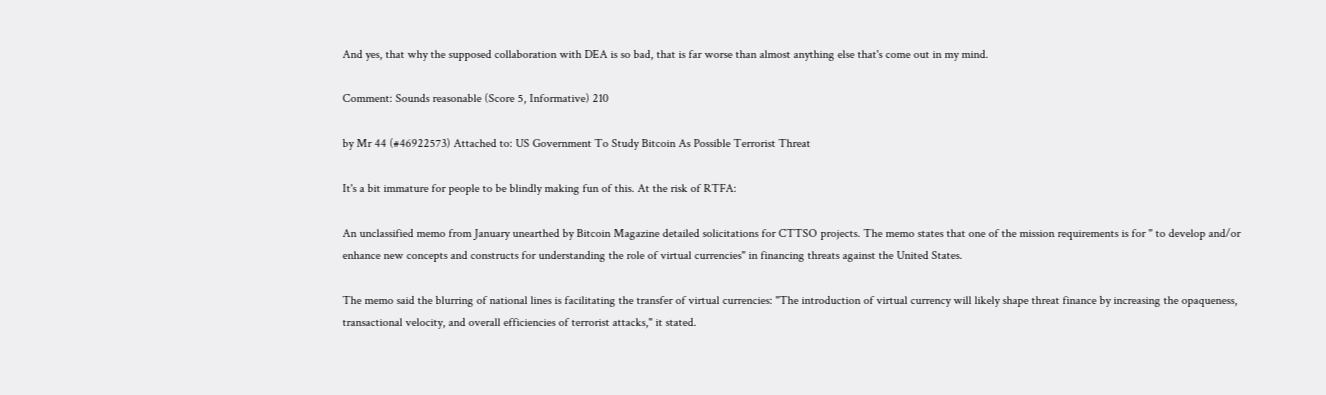And yes, that why the supposed collaboration with DEA is so bad, that is far worse than almost anything else that's come out in my mind.

Comment: Sounds reasonable (Score 5, Informative) 210

by Mr 44 (#46922573) Attached to: US Government To Study Bitcoin As Possible Terrorist Threat

It's a bit immature for people to be blindly making fun of this. At the risk of RTFA:

An unclassified memo from January unearthed by Bitcoin Magazine detailed solicitations for CTTSO projects. The memo states that one of the mission requirements is for " to develop and/or enhance new concepts and constructs for understanding the role of virtual currencies" in financing threats against the United States.

The memo said the blurring of national lines is facilitating the transfer of virtual currencies: "The introduction of virtual currency will likely shape threat finance by increasing the opaqueness, transactional velocity, and overall efficiencies of terrorist attacks," it stated.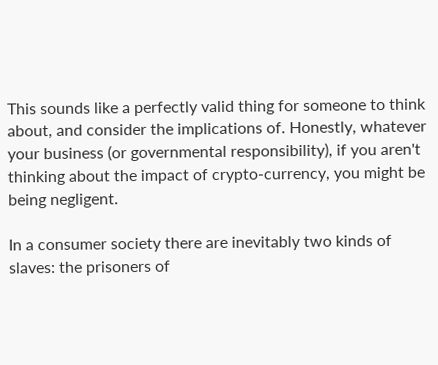This sounds like a perfectly valid thing for someone to think about, and consider the implications of. Honestly, whatever your business (or governmental responsibility), if you aren't thinking about the impact of crypto-currency, you might be being negligent.

In a consumer society there are inevitably two kinds of slaves: the prisoners of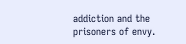addiction and the prisoners of envy.